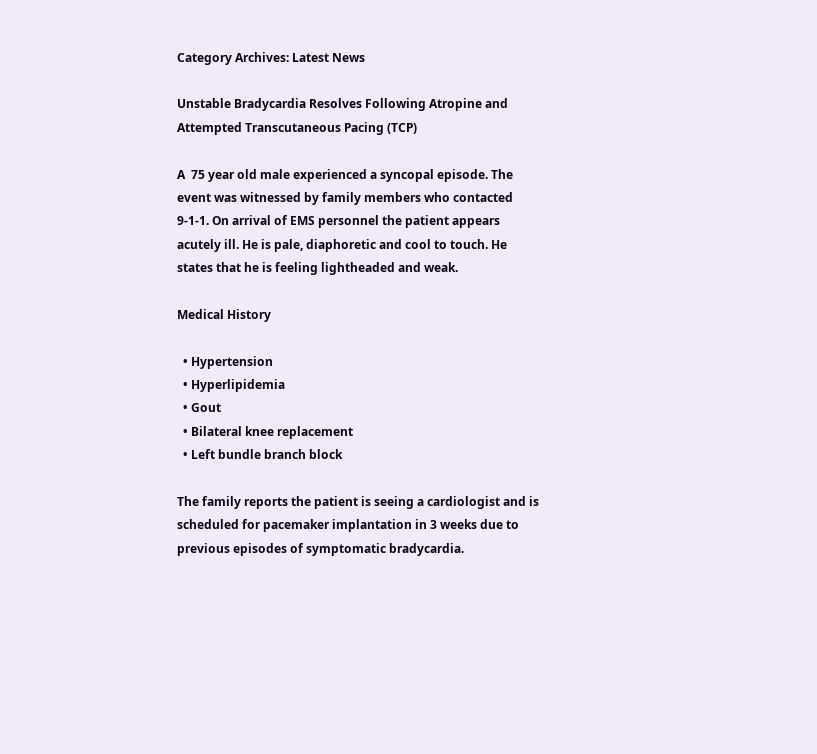Category Archives: Latest News

Unstable Bradycardia Resolves Following Atropine and Attempted Transcutaneous Pacing (TCP)

A  75 year old male experienced a syncopal episode. The event was witnessed by family members who contacted 9-1-1. On arrival of EMS personnel the patient appears acutely ill. He is pale, diaphoretic and cool to touch. He states that he is feeling lightheaded and weak.

Medical History

  • Hypertension
  • Hyperlipidemia
  • Gout
  • Bilateral knee replacement
  • Left bundle branch block

The family reports the patient is seeing a cardiologist and is scheduled for pacemaker implantation in 3 weeks due to previous episodes of symptomatic bradycardia.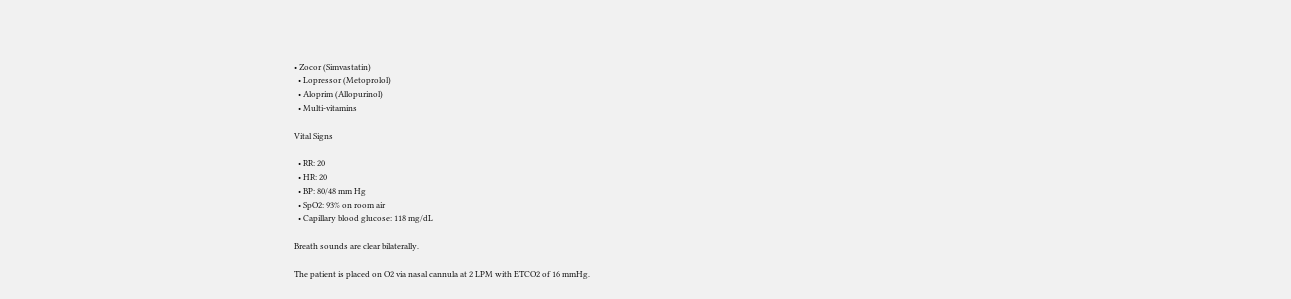• Zocor (Simvastatin)
  • Lopressor (Metoprolol)
  • Aloprim (Allopurinol)
  • Multi-vitamins

Vital Signs

  • RR: 20
  • HR: 20
  • BP: 80/48 mm Hg
  • SpO2: 93% on room air
  • Capillary blood glucose: 118 mg/dL

Breath sounds are clear bilaterally.

The patient is placed on O2 via nasal cannula at 2 LPM with ETCO2 of 16 mmHg.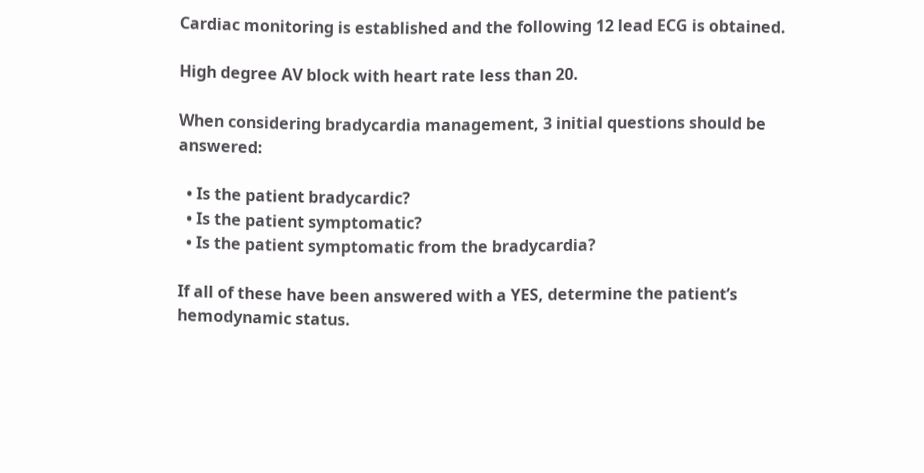Cardiac monitoring is established and the following 12 lead ECG is obtained.

High degree AV block with heart rate less than 20.

When considering bradycardia management, 3 initial questions should be answered:

  • Is the patient bradycardic?
  • Is the patient symptomatic?
  • Is the patient symptomatic from the bradycardia?

If all of these have been answered with a YES, determine the patient’s hemodynamic status.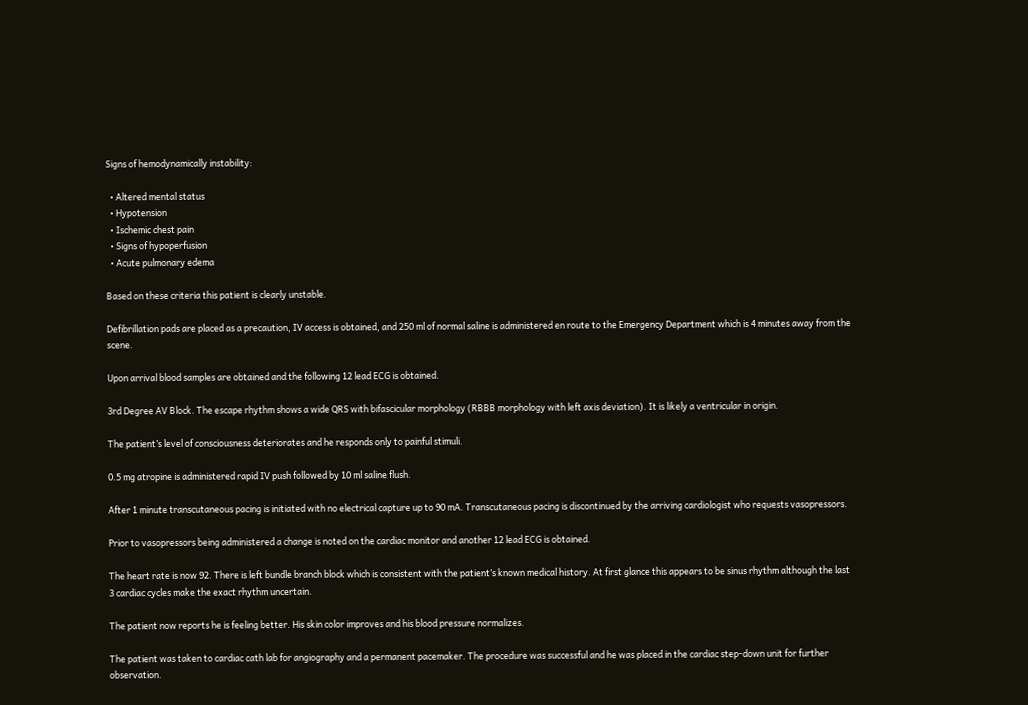Signs of hemodynamically instability:

  • Altered mental status
  • Hypotension
  • Ischemic chest pain
  • Signs of hypoperfusion
  • Acute pulmonary edema

Based on these criteria this patient is clearly unstable.

Defibrillation pads are placed as a precaution, IV access is obtained, and 250 ml of normal saline is administered en route to the Emergency Department which is 4 minutes away from the scene.

Upon arrival blood samples are obtained and the following 12 lead ECG is obtained.

3rd Degree AV Block. The escape rhythm shows a wide QRS with bifascicular morphology (RBBB morphology with left axis deviation). It is likely a ventricular in origin.

The patient’s level of consciousness deteriorates and he responds only to painful stimuli.

0.5 mg atropine is administered rapid IV push followed by 10 ml saline flush.

After 1 minute transcutaneous pacing is initiated with no electrical capture up to 90 mA. Transcutaneous pacing is discontinued by the arriving cardiologist who requests vasopressors.

Prior to vasopressors being administered a change is noted on the cardiac monitor and another 12 lead ECG is obtained.

The heart rate is now 92. There is left bundle branch block which is consistent with the patient’s known medical history. At first glance this appears to be sinus rhythm although the last 3 cardiac cycles make the exact rhythm uncertain.

The patient now reports he is feeling better. His skin color improves and his blood pressure normalizes.

The patient was taken to cardiac cath lab for angiography and a permanent pacemaker. The procedure was successful and he was placed in the cardiac step-down unit for further observation.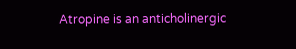Atropine is an anticholinergic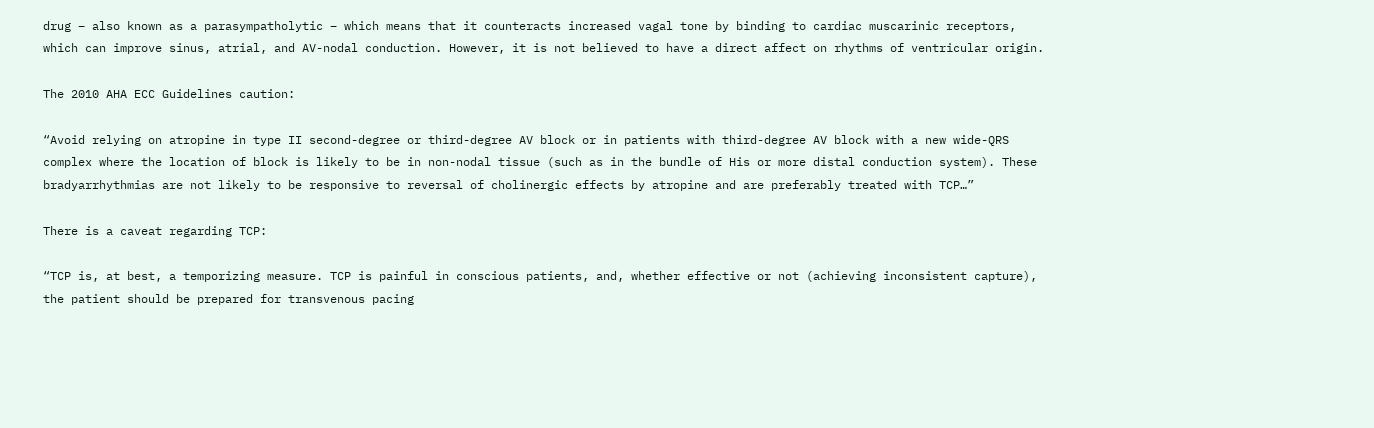drug – also known as a parasympatholytic – which means that it counteracts increased vagal tone by binding to cardiac muscarinic receptors, which can improve sinus, atrial, and AV-nodal conduction. However, it is not believed to have a direct affect on rhythms of ventricular origin.

The 2010 AHA ECC Guidelines caution:

“Avoid relying on atropine in type II second-degree or third-degree AV block or in patients with third-degree AV block with a new wide-QRS complex where the location of block is likely to be in non-nodal tissue (such as in the bundle of His or more distal conduction system). These bradyarrhythmias are not likely to be responsive to reversal of cholinergic effects by atropine and are preferably treated with TCP…”

There is a caveat regarding TCP:

“TCP is, at best, a temporizing measure. TCP is painful in conscious patients, and, whether effective or not (achieving inconsistent capture), the patient should be prepared for transvenous pacing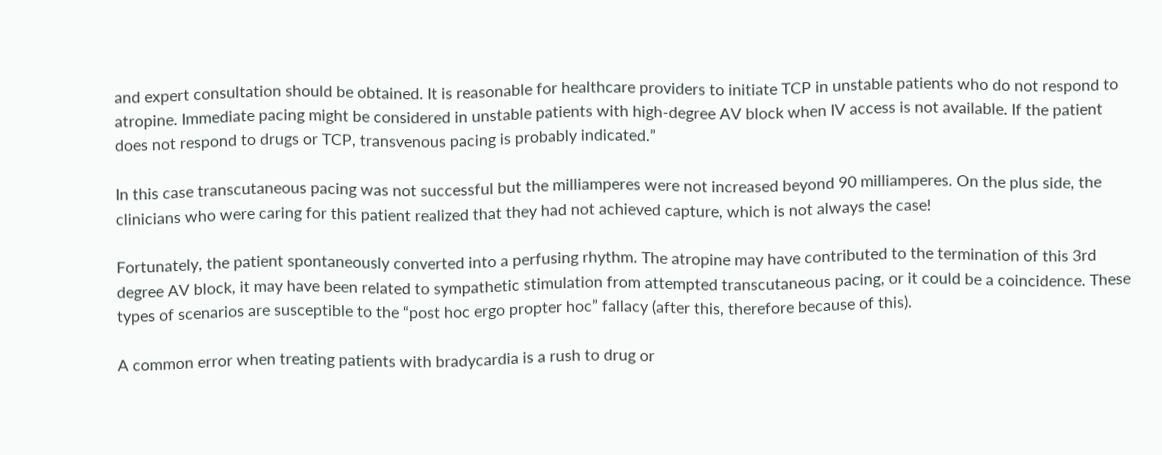and expert consultation should be obtained. It is reasonable for healthcare providers to initiate TCP in unstable patients who do not respond to atropine. Immediate pacing might be considered in unstable patients with high-degree AV block when IV access is not available. If the patient does not respond to drugs or TCP, transvenous pacing is probably indicated.”

In this case transcutaneous pacing was not successful but the milliamperes were not increased beyond 90 milliamperes. On the plus side, the clinicians who were caring for this patient realized that they had not achieved capture, which is not always the case!

Fortunately, the patient spontaneously converted into a perfusing rhythm. The atropine may have contributed to the termination of this 3rd degree AV block, it may have been related to sympathetic stimulation from attempted transcutaneous pacing, or it could be a coincidence. These types of scenarios are susceptible to the “post hoc ergo propter hoc” fallacy (after this, therefore because of this).

A common error when treating patients with bradycardia is a rush to drug or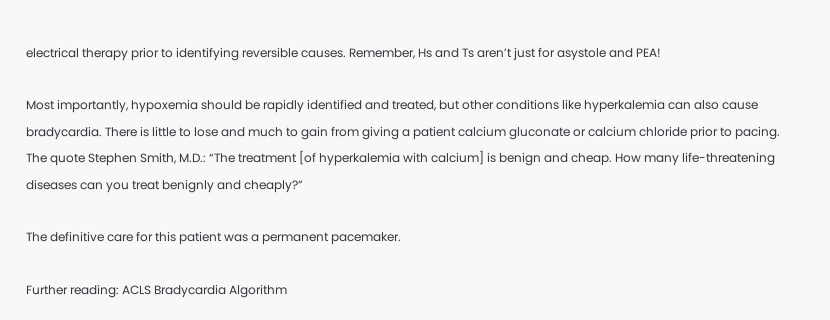electrical therapy prior to identifying reversible causes. Remember, Hs and Ts aren’t just for asystole and PEA!

Most importantly, hypoxemia should be rapidly identified and treated, but other conditions like hyperkalemia can also cause bradycardia. There is little to lose and much to gain from giving a patient calcium gluconate or calcium chloride prior to pacing. The quote Stephen Smith, M.D.: “The treatment [of hyperkalemia with calcium] is benign and cheap. How many life-threatening diseases can you treat benignly and cheaply?”

The definitive care for this patient was a permanent pacemaker.

Further reading: ACLS Bradycardia Algorithm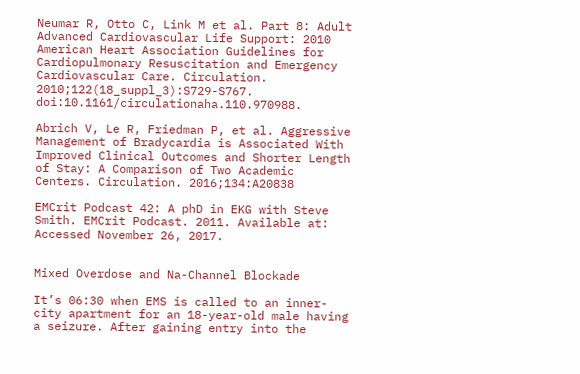Neumar R, Otto C, Link M et al. Part 8: Adult Advanced Cardiovascular Life Support: 2010 American Heart Association Guidelines for Cardiopulmonary Resuscitation and Emergency Cardiovascular Care. Circulation. 2010;122(18_suppl_3):S729-S767. doi:10.1161/circulationaha.110.970988.

Abrich V, Le R, Friedman P, et al. Aggressive Management of Bradycardia is Associated With Improved Clinical Outcomes and Shorter Length of Stay: A Comparison of Two Academic Centers. Circulation. 2016;134:A20838

EMCrit Podcast 42: A phD in EKG with Steve Smith. EMCrit Podcast. 2011. Available at: Accessed November 26, 2017.


Mixed Overdose and Na-Channel Blockade

It’s 06:30 when EMS is called to an inner-city apartment for an 18-year-old male having a seizure. After gaining entry into the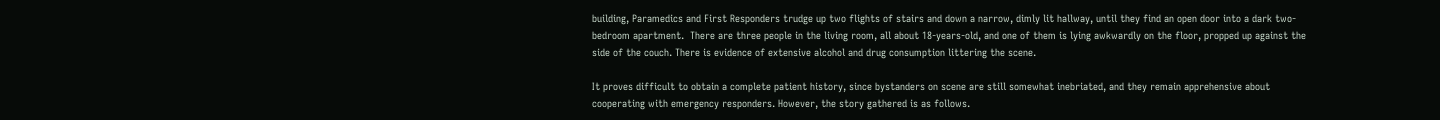building, Paramedics and First Responders trudge up two flights of stairs and down a narrow, dimly lit hallway, until they find an open door into a dark two-bedroom apartment.  There are three people in the living room, all about 18-years-old, and one of them is lying awkwardly on the floor, propped up against the side of the couch. There is evidence of extensive alcohol and drug consumption littering the scene.

It proves difficult to obtain a complete patient history, since bystanders on scene are still somewhat inebriated, and they remain apprehensive about cooperating with emergency responders. However, the story gathered is as follows.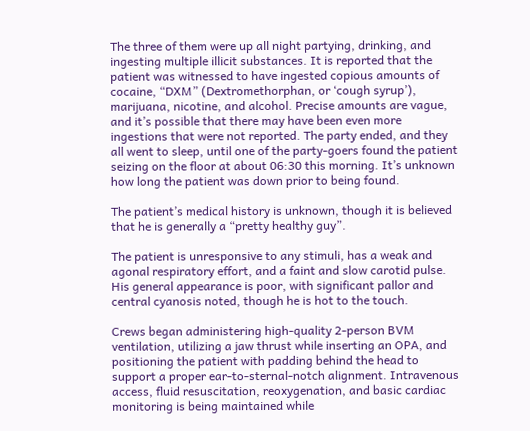The three of them were up all night partying, drinking, and ingesting multiple illicit substances. It is reported that the patient was witnessed to have ingested copious amounts of cocaine, “DXM” (Dextromethorphan, or ‘cough syrup’), marijuana, nicotine, and alcohol. Precise amounts are vague, and it’s possible that there may have been even more ingestions that were not reported. The party ended, and they all went to sleep, until one of the party-goers found the patient seizing on the floor at about 06:30 this morning. It’s unknown how long the patient was down prior to being found.

The patient’s medical history is unknown, though it is believed that he is generally a “pretty healthy guy”.

The patient is unresponsive to any stimuli, has a weak and agonal respiratory effort, and a faint and slow carotid pulse. His general appearance is poor, with significant pallor and central cyanosis noted, though he is hot to the touch.

Crews began administering high-quality 2-person BVM ventilation, utilizing a jaw thrust while inserting an OPA, and positioning the patient with padding behind the head to support a proper ear-to-sternal-notch alignment. Intravenous access, fluid resuscitation, reoxygenation, and basic cardiac monitoring is being maintained while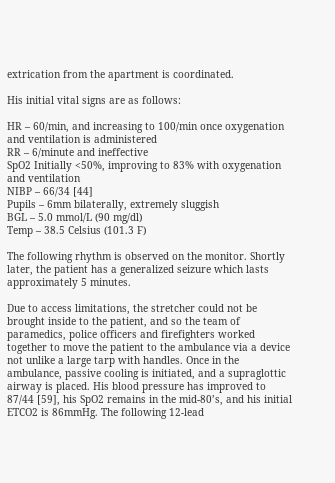extrication from the apartment is coordinated.

His initial vital signs are as follows:

HR – 60/min, and increasing to 100/min once oxygenation and ventilation is administered
RR – 6/minute and ineffective
SpO2 Initially <50%, improving to 83% with oxygenation and ventilation
NIBP – 66/34 [44]
Pupils – 6mm bilaterally, extremely sluggish
BGL – 5.0 mmol/L (90 mg/dl)
Temp – 38.5 Celsius (101.3 F)

The following rhythm is observed on the monitor. Shortly later, the patient has a generalized seizure which lasts approximately 5 minutes.

Due to access limitations, the stretcher could not be brought inside to the patient, and so the team of paramedics, police officers and firefighters worked together to move the patient to the ambulance via a device not unlike a large tarp with handles. Once in the ambulance, passive cooling is initiated, and a supraglottic airway is placed. His blood pressure has improved to 87/44 [59], his SpO2 remains in the mid-80’s, and his initial ETCO2 is 86mmHg. The following 12-lead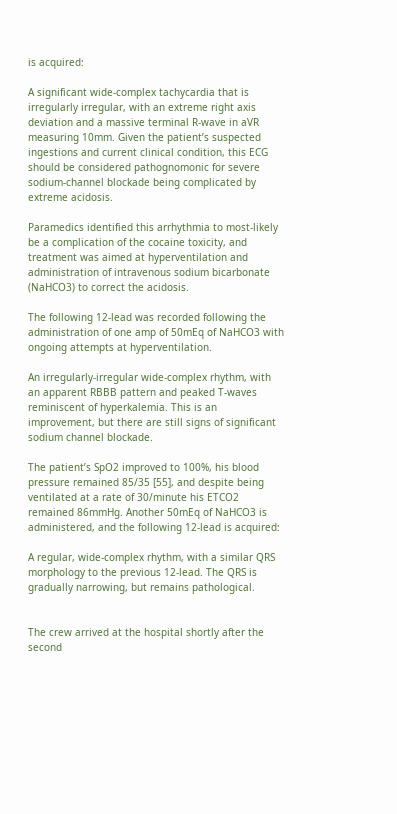is acquired:

A significant wide-complex tachycardia that is irregularly irregular, with an extreme right axis deviation and a massive terminal R-wave in aVR measuring 10mm. Given the patient’s suspected ingestions and current clinical condition, this ECG should be considered pathognomonic for severe sodium-channel blockade being complicated by extreme acidosis.

Paramedics identified this arrhythmia to most-likely be a complication of the cocaine toxicity, and treatment was aimed at hyperventilation and administration of intravenous sodium bicarbonate (NaHCO3) to correct the acidosis.

The following 12-lead was recorded following the administration of one amp of 50mEq of NaHCO3 with ongoing attempts at hyperventilation.

An irregularly-irregular wide-complex rhythm, with an apparent RBBB pattern and peaked T-waves reminiscent of hyperkalemia. This is an improvement, but there are still signs of significant sodium channel blockade.

The patient’s SpO2 improved to 100%, his blood pressure remained 85/35 [55], and despite being ventilated at a rate of 30/minute his ETCO2 remained 86mmHg. Another 50mEq of NaHCO3 is administered, and the following 12-lead is acquired:

A regular, wide-complex rhythm, with a similar QRS morphology to the previous 12-lead. The QRS is gradually narrowing, but remains pathological.


The crew arrived at the hospital shortly after the second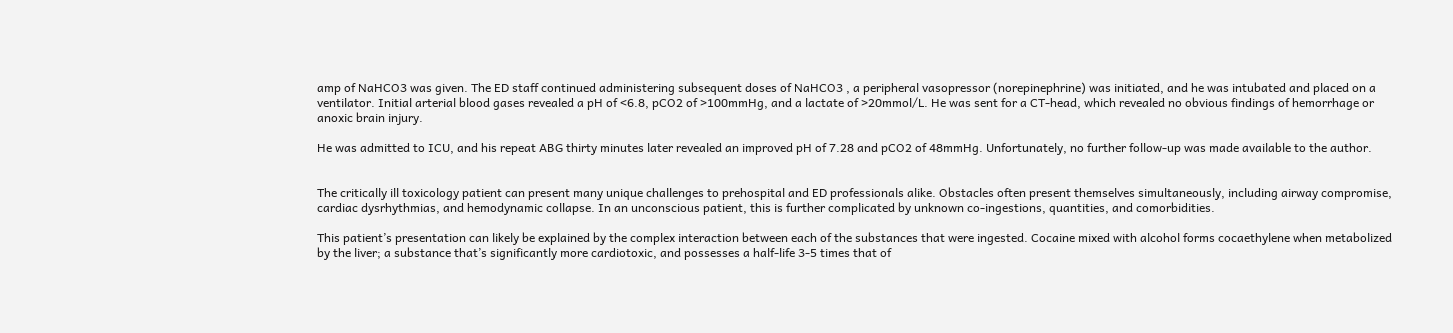amp of NaHCO3 was given. The ED staff continued administering subsequent doses of NaHCO3 , a peripheral vasopressor (norepinephrine) was initiated, and he was intubated and placed on a ventilator. Initial arterial blood gases revealed a pH of <6.8, pCO2 of >100mmHg, and a lactate of >20mmol/L. He was sent for a CT-head, which revealed no obvious findings of hemorrhage or anoxic brain injury.

He was admitted to ICU, and his repeat ABG thirty minutes later revealed an improved pH of 7.28 and pCO2 of 48mmHg. Unfortunately, no further follow-up was made available to the author.


The critically ill toxicology patient can present many unique challenges to prehospital and ED professionals alike. Obstacles often present themselves simultaneously, including airway compromise, cardiac dysrhythmias, and hemodynamic collapse. In an unconscious patient, this is further complicated by unknown co-ingestions, quantities, and comorbidities.

This patient’s presentation can likely be explained by the complex interaction between each of the substances that were ingested. Cocaine mixed with alcohol forms cocaethylene when metabolized by the liver; a substance that’s significantly more cardiotoxic, and possesses a half-life 3-5 times that of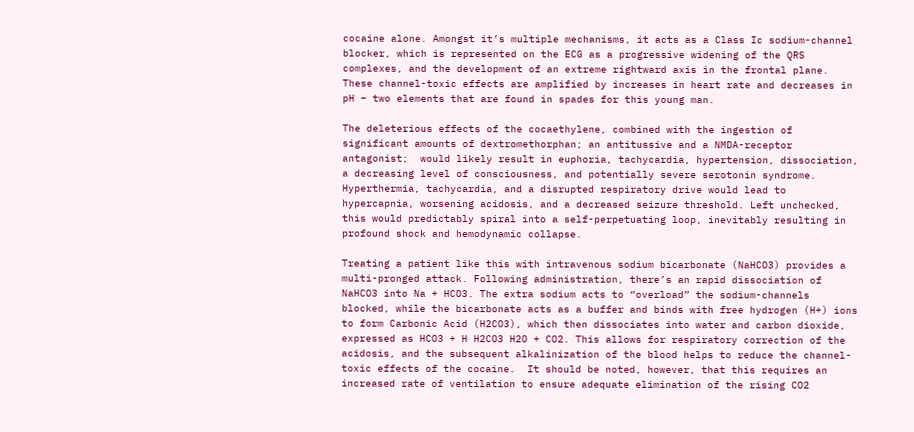cocaine alone. Amongst it’s multiple mechanisms, it acts as a Class Ic sodium-channel blocker, which is represented on the ECG as a progressive widening of the QRS complexes, and the development of an extreme rightward axis in the frontal plane. These channel-toxic effects are amplified by increases in heart rate and decreases in pH – two elements that are found in spades for this young man.

The deleterious effects of the cocaethylene, combined with the ingestion of significant amounts of dextromethorphan; an antitussive and a NMDA-receptor antagonist;  would likely result in euphoria, tachycardia, hypertension, dissociation, a decreasing level of consciousness, and potentially severe serotonin syndrome. Hyperthermia, tachycardia, and a disrupted respiratory drive would lead to hypercapnia, worsening acidosis, and a decreased seizure threshold. Left unchecked, this would predictably spiral into a self-perpetuating loop, inevitably resulting in profound shock and hemodynamic collapse.

Treating a patient like this with intravenous sodium bicarbonate (NaHCO3) provides a multi-pronged attack. Following administration, there’s an rapid dissociation of NaHCO3 into Na + HCO3. The extra sodium acts to “overload” the sodium-channels blocked, while the bicarbonate acts as a buffer and binds with free hydrogen (H+) ions to form Carbonic Acid (H2CO3), which then dissociates into water and carbon dioxide, expressed as HCO3 + H H2CO3 H2O + CO2. This allows for respiratory correction of the acidosis, and the subsequent alkalinization of the blood helps to reduce the channel-toxic effects of the cocaine.  It should be noted, however, that this requires an increased rate of ventilation to ensure adequate elimination of the rising CO2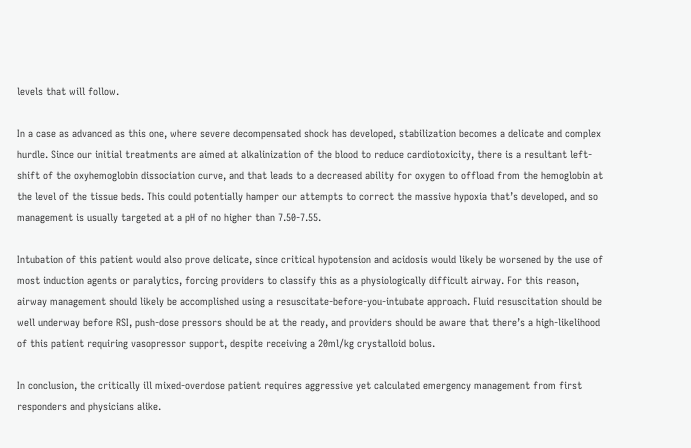levels that will follow.

In a case as advanced as this one, where severe decompensated shock has developed, stabilization becomes a delicate and complex hurdle. Since our initial treatments are aimed at alkalinization of the blood to reduce cardiotoxicity, there is a resultant left-shift of the oxyhemoglobin dissociation curve, and that leads to a decreased ability for oxygen to offload from the hemoglobin at the level of the tissue beds. This could potentially hamper our attempts to correct the massive hypoxia that’s developed, and so management is usually targeted at a pH of no higher than 7.50-7.55.

Intubation of this patient would also prove delicate, since critical hypotension and acidosis would likely be worsened by the use of most induction agents or paralytics, forcing providers to classify this as a physiologically difficult airway. For this reason, airway management should likely be accomplished using a resuscitate-before-you-intubate approach. Fluid resuscitation should be well underway before RSI, push-dose pressors should be at the ready, and providers should be aware that there’s a high-likelihood of this patient requiring vasopressor support, despite receiving a 20ml/kg crystalloid bolus.

In conclusion, the critically ill mixed-overdose patient requires aggressive yet calculated emergency management from first responders and physicians alike.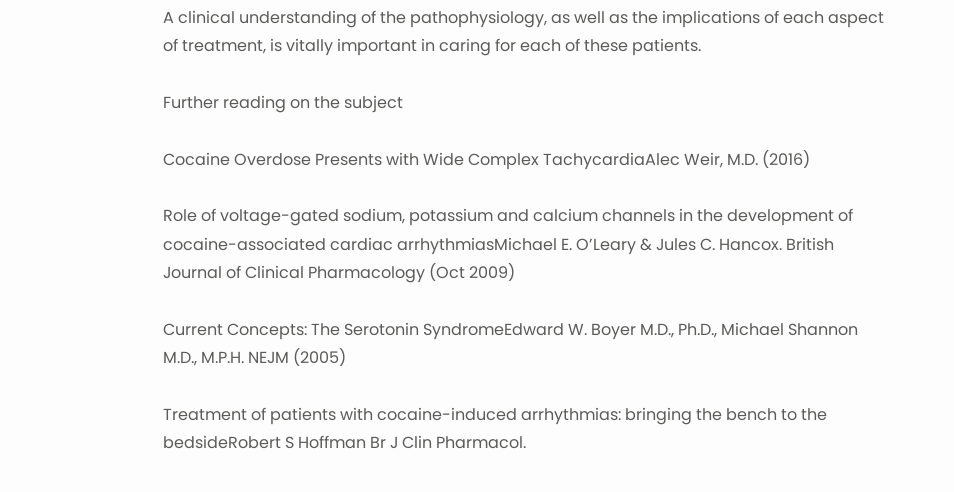A clinical understanding of the pathophysiology, as well as the implications of each aspect of treatment, is vitally important in caring for each of these patients.

Further reading on the subject

Cocaine Overdose Presents with Wide Complex TachycardiaAlec Weir, M.D. (2016)

Role of voltage-gated sodium, potassium and calcium channels in the development of cocaine-associated cardiac arrhythmiasMichael E. O’Leary & Jules C. Hancox. British Journal of Clinical Pharmacology (Oct 2009)

Current Concepts: The Serotonin SyndromeEdward W. Boyer M.D., Ph.D., Michael Shannon M.D., M.P.H. NEJM (2005)

Treatment of patients with cocaine-induced arrhythmias: bringing the bench to the bedsideRobert S Hoffman Br J Clin Pharmacol.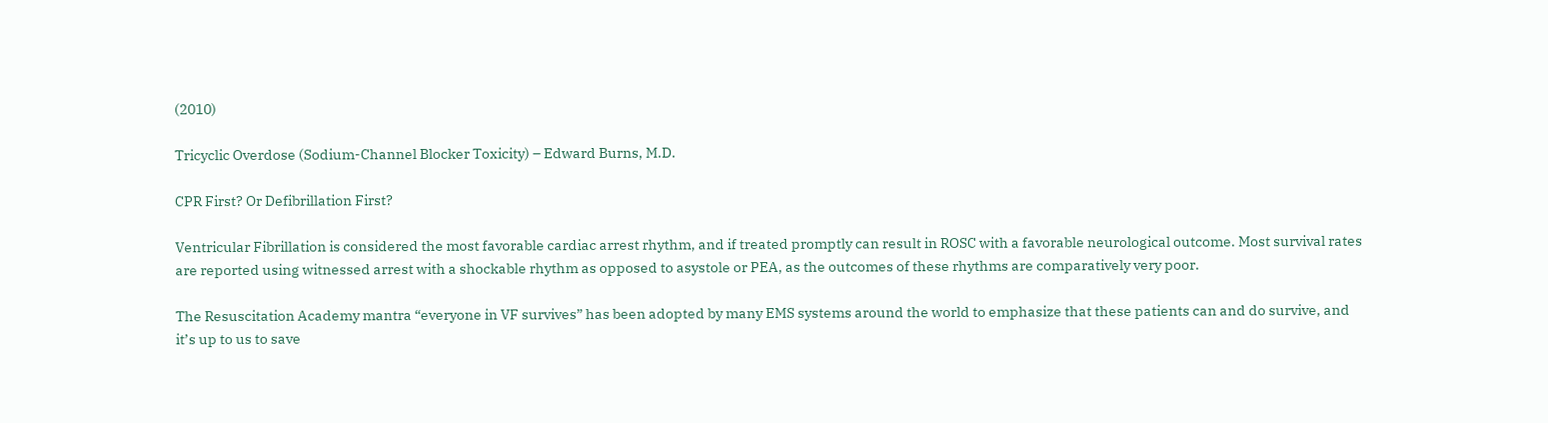(2010)

Tricyclic Overdose (Sodium-Channel Blocker Toxicity) – Edward Burns, M.D.

CPR First? Or Defibrillation First?

Ventricular Fibrillation is considered the most favorable cardiac arrest rhythm, and if treated promptly can result in ROSC with a favorable neurological outcome. Most survival rates are reported using witnessed arrest with a shockable rhythm as opposed to asystole or PEA, as the outcomes of these rhythms are comparatively very poor.

The Resuscitation Academy mantra “everyone in VF survives” has been adopted by many EMS systems around the world to emphasize that these patients can and do survive, and it’s up to us to save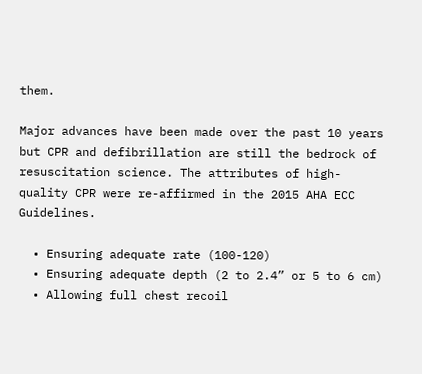them.

Major advances have been made over the past 10 years but CPR and defibrillation are still the bedrock of resuscitation science. The attributes of high-quality CPR were re-affirmed in the 2015 AHA ECC Guidelines.

  • Ensuring adequate rate (100-120)
  • Ensuring adequate depth (2 to 2.4” or 5 to 6 cm)
  • Allowing full chest recoil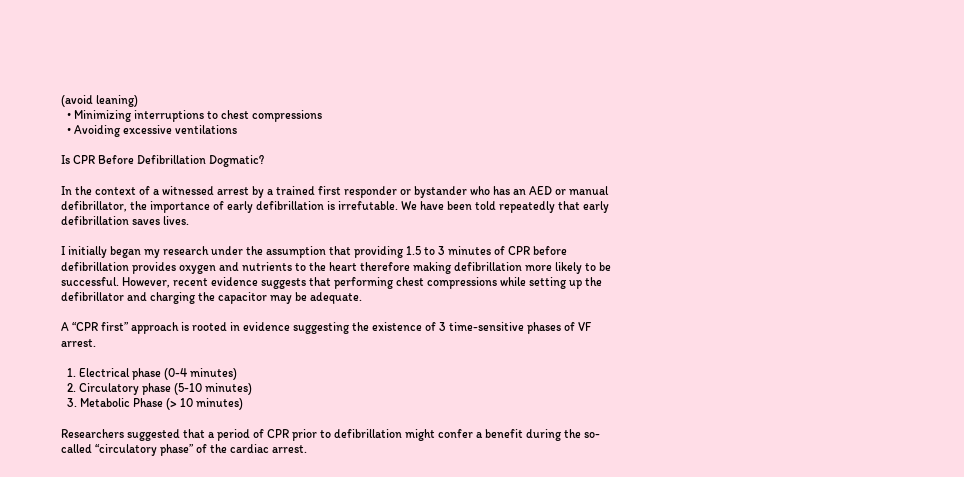(avoid leaning)
  • Minimizing interruptions to chest compressions
  • Avoiding excessive ventilations

Is CPR Before Defibrillation Dogmatic?

In the context of a witnessed arrest by a trained first responder or bystander who has an AED or manual defibrillator, the importance of early defibrillation is irrefutable. We have been told repeatedly that early defibrillation saves lives.

I initially began my research under the assumption that providing 1.5 to 3 minutes of CPR before defibrillation provides oxygen and nutrients to the heart therefore making defibrillation more likely to be successful. However, recent evidence suggests that performing chest compressions while setting up the defibrillator and charging the capacitor may be adequate.

A “CPR first” approach is rooted in evidence suggesting the existence of 3 time-sensitive phases of VF arrest.

  1. Electrical phase (0-4 minutes)
  2. Circulatory phase (5-10 minutes)
  3. Metabolic Phase (> 10 minutes)

Researchers suggested that a period of CPR prior to defibrillation might confer a benefit during the so-called “circulatory phase” of the cardiac arrest.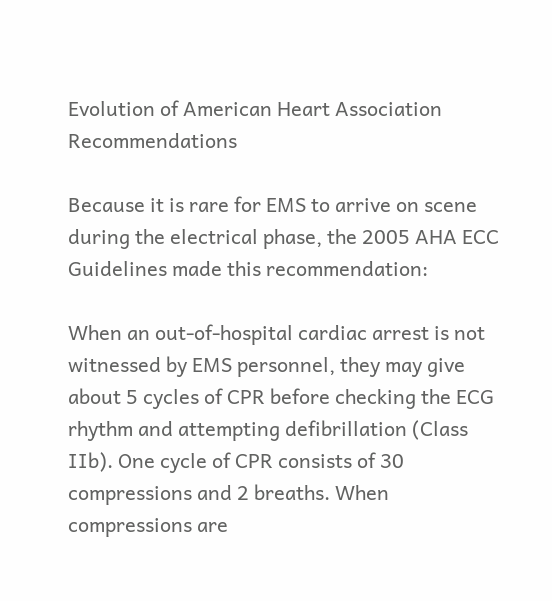Evolution of American Heart Association Recommendations

Because it is rare for EMS to arrive on scene during the electrical phase, the 2005 AHA ECC Guidelines made this recommendation:

When an out-of-hospital cardiac arrest is not witnessed by EMS personnel, they may give about 5 cycles of CPR before checking the ECG rhythm and attempting defibrillation (Class IIb). One cycle of CPR consists of 30 compressions and 2 breaths. When compressions are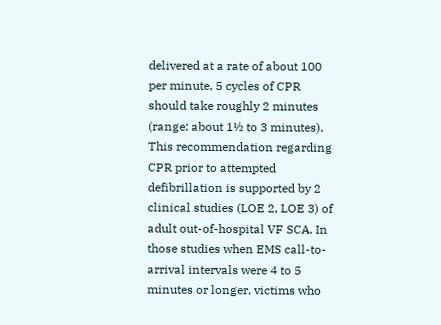delivered at a rate of about 100 per minute, 5 cycles of CPR should take roughly 2 minutes (range: about 1½ to 3 minutes). This recommendation regarding CPR prior to attempted defibrillation is supported by 2 clinical studies (LOE 2, LOE 3) of adult out-of-hospital VF SCA. In those studies when EMS call-to-arrival intervals were 4 to 5 minutes or longer, victims who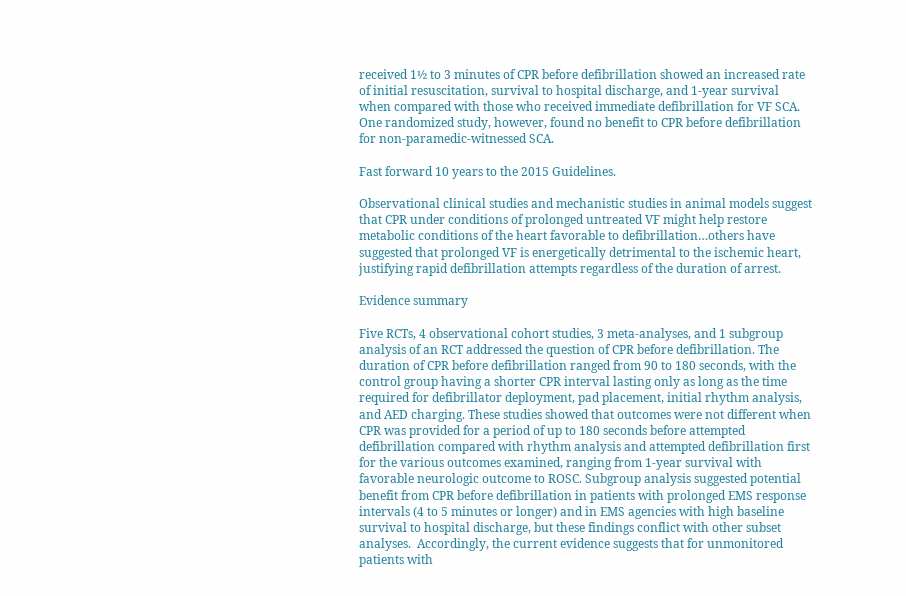received 1½ to 3 minutes of CPR before defibrillation showed an increased rate of initial resuscitation, survival to hospital discharge, and 1-year survival when compared with those who received immediate defibrillation for VF SCA. One randomized study, however, found no benefit to CPR before defibrillation for non-paramedic-witnessed SCA.

Fast forward 10 years to the 2015 Guidelines.

Observational clinical studies and mechanistic studies in animal models suggest that CPR under conditions of prolonged untreated VF might help restore metabolic conditions of the heart favorable to defibrillation…others have suggested that prolonged VF is energetically detrimental to the ischemic heart, justifying rapid defibrillation attempts regardless of the duration of arrest.

Evidence summary

Five RCTs, 4 observational cohort studies, 3 meta-analyses, and 1 subgroup analysis of an RCT addressed the question of CPR before defibrillation. The duration of CPR before defibrillation ranged from 90 to 180 seconds, with the control group having a shorter CPR interval lasting only as long as the time required for defibrillator deployment, pad placement, initial rhythm analysis, and AED charging. These studies showed that outcomes were not different when CPR was provided for a period of up to 180 seconds before attempted defibrillation compared with rhythm analysis and attempted defibrillation first for the various outcomes examined, ranging from 1-year survival with favorable neurologic outcome to ROSC. Subgroup analysis suggested potential benefit from CPR before defibrillation in patients with prolonged EMS response intervals (4 to 5 minutes or longer) and in EMS agencies with high baseline survival to hospital discharge, but these findings conflict with other subset analyses.  Accordingly, the current evidence suggests that for unmonitored patients with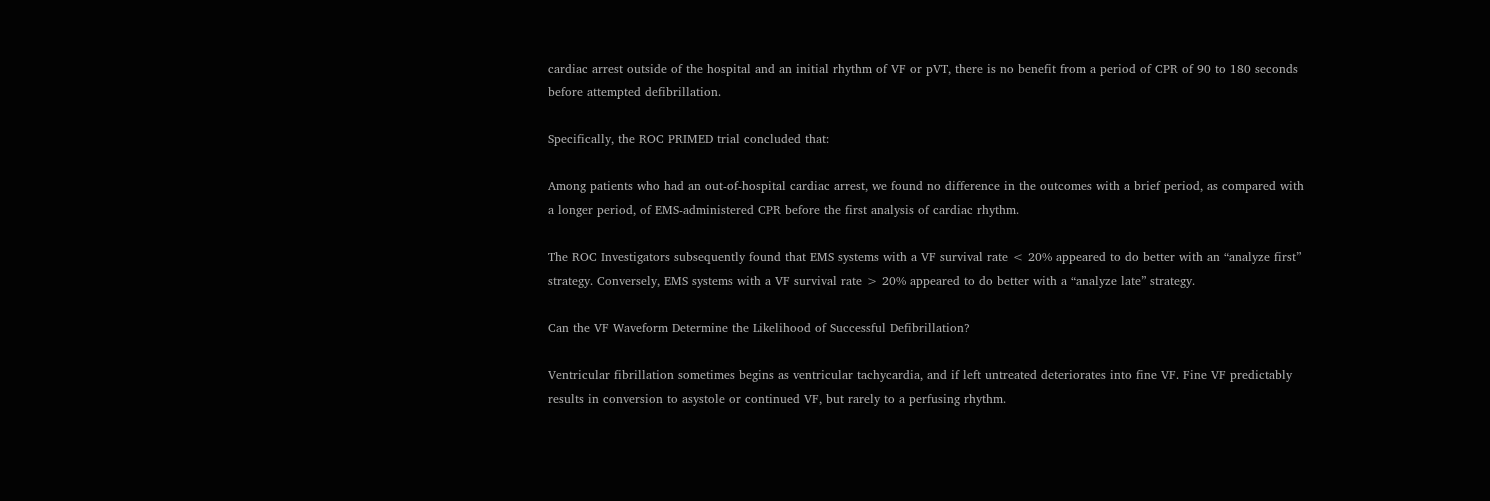cardiac arrest outside of the hospital and an initial rhythm of VF or pVT, there is no benefit from a period of CPR of 90 to 180 seconds before attempted defibrillation.

Specifically, the ROC PRIMED trial concluded that:

Among patients who had an out-of-hospital cardiac arrest, we found no difference in the outcomes with a brief period, as compared with a longer period, of EMS-administered CPR before the first analysis of cardiac rhythm.

The ROC Investigators subsequently found that EMS systems with a VF survival rate < 20% appeared to do better with an “analyze first” strategy. Conversely, EMS systems with a VF survival rate > 20% appeared to do better with a “analyze late” strategy.

Can the VF Waveform Determine the Likelihood of Successful Defibrillation?

Ventricular fibrillation sometimes begins as ventricular tachycardia, and if left untreated deteriorates into fine VF. Fine VF predictably results in conversion to asystole or continued VF, but rarely to a perfusing rhythm.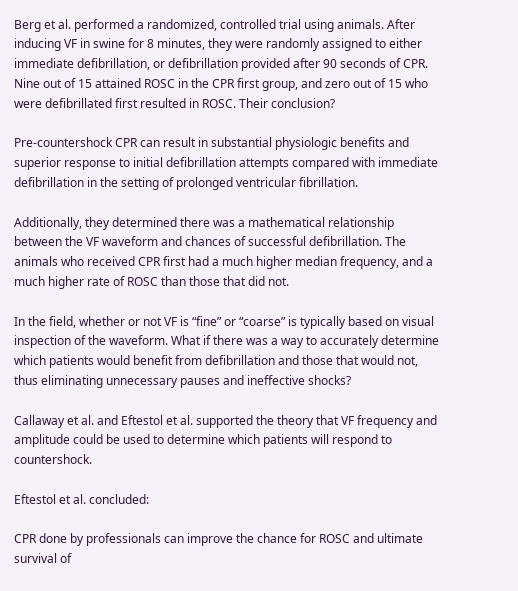Berg et al. performed a randomized, controlled trial using animals. After inducing VF in swine for 8 minutes, they were randomly assigned to either immediate defibrillation, or defibrillation provided after 90 seconds of CPR. Nine out of 15 attained ROSC in the CPR first group, and zero out of 15 who were defibrillated first resulted in ROSC. Their conclusion?

Pre-countershock CPR can result in substantial physiologic benefits and superior response to initial defibrillation attempts compared with immediate defibrillation in the setting of prolonged ventricular fibrillation.

Additionally, they determined there was a mathematical relationship between the VF waveform and chances of successful defibrillation. The animals who received CPR first had a much higher median frequency, and a much higher rate of ROSC than those that did not.

In the field, whether or not VF is “fine” or “coarse” is typically based on visual inspection of the waveform. What if there was a way to accurately determine which patients would benefit from defibrillation and those that would not, thus eliminating unnecessary pauses and ineffective shocks?

Callaway et al. and Eftestol et al. supported the theory that VF frequency and amplitude could be used to determine which patients will respond to countershock.

Eftestol et al. concluded:

CPR done by professionals can improve the chance for ROSC and ultimate survival of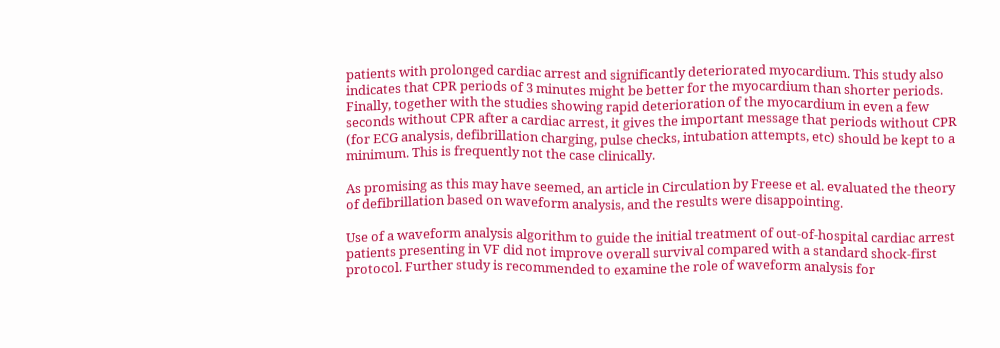patients with prolonged cardiac arrest and significantly deteriorated myocardium. This study also indicates that CPR periods of 3 minutes might be better for the myocardium than shorter periods. Finally, together with the studies showing rapid deterioration of the myocardium in even a few seconds without CPR after a cardiac arrest, it gives the important message that periods without CPR (for ECG analysis, defibrillation charging, pulse checks, intubation attempts, etc) should be kept to a minimum. This is frequently not the case clinically.

As promising as this may have seemed, an article in Circulation by Freese et al. evaluated the theory of defibrillation based on waveform analysis, and the results were disappointing.

Use of a waveform analysis algorithm to guide the initial treatment of out-of-hospital cardiac arrest patients presenting in VF did not improve overall survival compared with a standard shock-first protocol. Further study is recommended to examine the role of waveform analysis for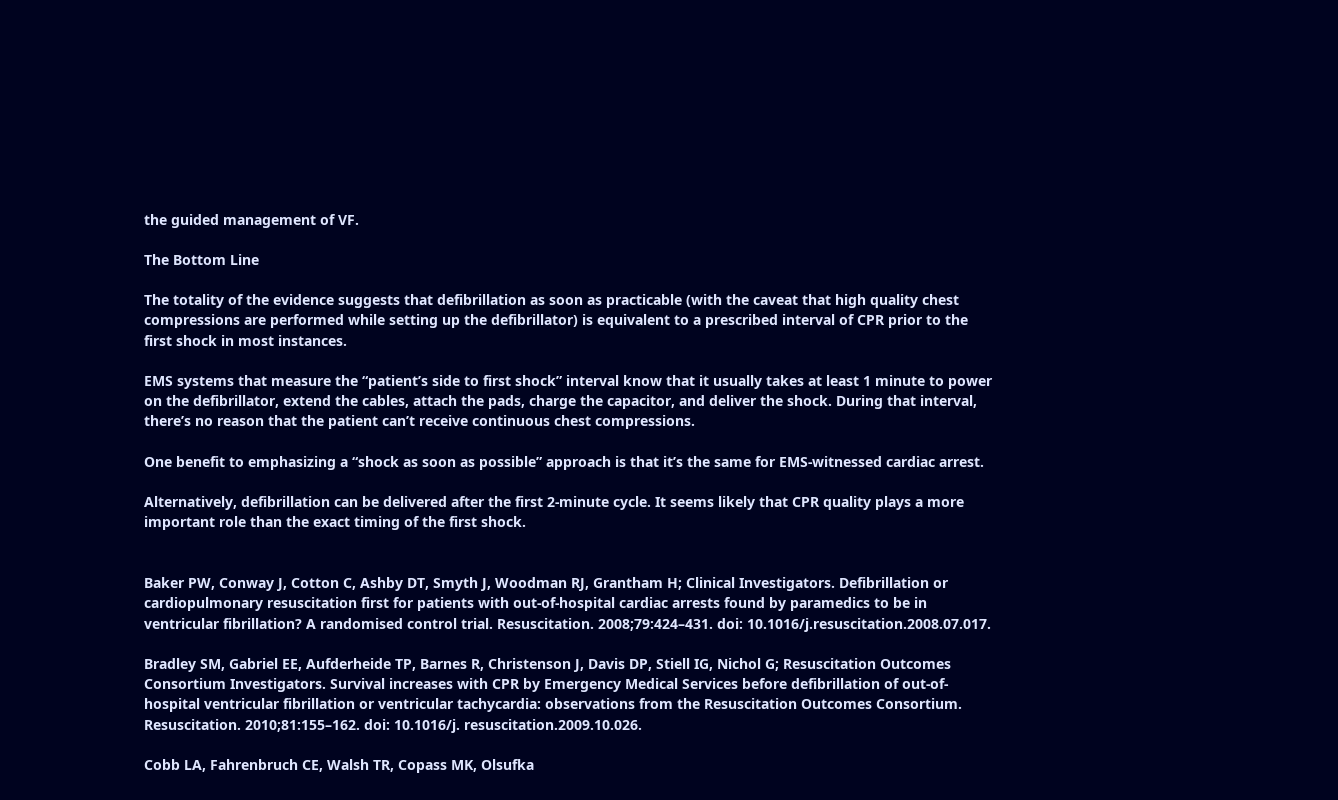the guided management of VF.

The Bottom Line

The totality of the evidence suggests that defibrillation as soon as practicable (with the caveat that high quality chest compressions are performed while setting up the defibrillator) is equivalent to a prescribed interval of CPR prior to the first shock in most instances.

EMS systems that measure the “patient’s side to first shock” interval know that it usually takes at least 1 minute to power on the defibrillator, extend the cables, attach the pads, charge the capacitor, and deliver the shock. During that interval, there’s no reason that the patient can’t receive continuous chest compressions.

One benefit to emphasizing a “shock as soon as possible” approach is that it’s the same for EMS-witnessed cardiac arrest.

Alternatively, defibrillation can be delivered after the first 2-minute cycle. It seems likely that CPR quality plays a more important role than the exact timing of the first shock.


Baker PW, Conway J, Cotton C, Ashby DT, Smyth J, Woodman RJ, Grantham H; Clinical Investigators. Defibrillation or cardiopulmonary resuscitation first for patients with out-of-hospital cardiac arrests found by paramedics to be in ventricular fibrillation? A randomised control trial. Resuscitation. 2008;79:424–431. doi: 10.1016/j.resuscitation.2008.07.017.

Bradley SM, Gabriel EE, Aufderheide TP, Barnes R, Christenson J, Davis DP, Stiell IG, Nichol G; Resuscitation Outcomes Consortium Investigators. Survival increases with CPR by Emergency Medical Services before defibrillation of out-of-hospital ventricular fibrillation or ventricular tachycardia: observations from the Resuscitation Outcomes Consortium. Resuscitation. 2010;81:155–162. doi: 10.1016/j. resuscitation.2009.10.026.

Cobb LA, Fahrenbruch CE, Walsh TR, Copass MK, Olsufka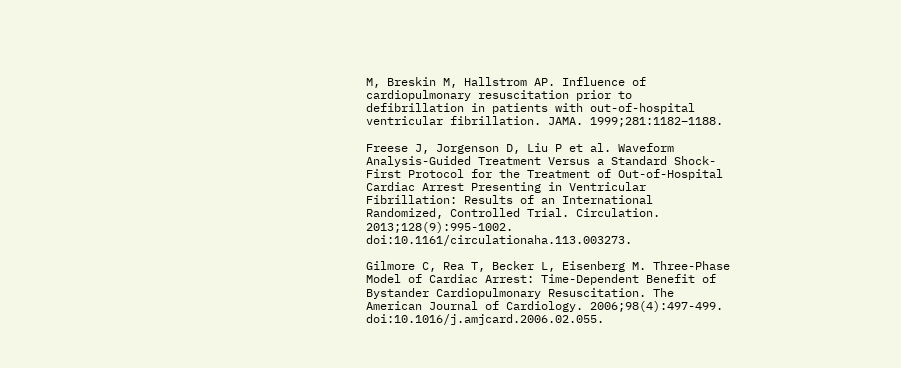M, Breskin M, Hallstrom AP. Influence of cardiopulmonary resuscitation prior to defibrillation in patients with out-of-hospital ventricular fibrillation. JAMA. 1999;281:1182–1188.

Freese J, Jorgenson D, Liu P et al. Waveform Analysis-Guided Treatment Versus a Standard Shock-First Protocol for the Treatment of Out-of-Hospital Cardiac Arrest Presenting in Ventricular Fibrillation: Results of an International Randomized, Controlled Trial. Circulation. 2013;128(9):995-1002. doi:10.1161/circulationaha.113.003273.

Gilmore C, Rea T, Becker L, Eisenberg M. Three-Phase Model of Cardiac Arrest: Time-Dependent Benefit of Bystander Cardiopulmonary Resuscitation. The American Journal of Cardiology. 2006;98(4):497-499. doi:10.1016/j.amjcard.2006.02.055.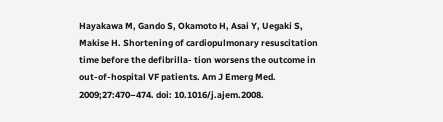Hayakawa M, Gando S, Okamoto H, Asai Y, Uegaki S, Makise H. Shortening of cardiopulmonary resuscitation time before the defibrilla- tion worsens the outcome in out-of-hospital VF patients. Am J Emerg Med. 2009;27:470–474. doi: 10.1016/j.ajem.2008.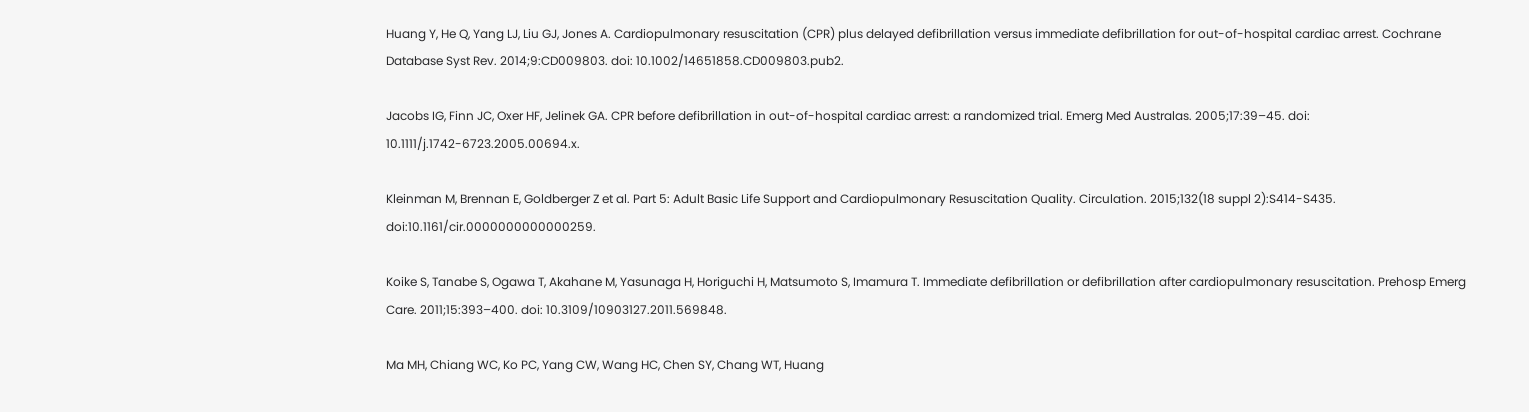Huang Y, He Q, Yang LJ, Liu GJ, Jones A. Cardiopulmonary resuscitation (CPR) plus delayed defibrillation versus immediate defibrillation for out-of-hospital cardiac arrest. Cochrane Database Syst Rev. 2014;9:CD009803. doi: 10.1002/14651858.CD009803.pub2.

Jacobs IG, Finn JC, Oxer HF, Jelinek GA. CPR before defibrillation in out-of-hospital cardiac arrest: a randomized trial. Emerg Med Australas. 2005;17:39–45. doi: 10.1111/j.1742-6723.2005.00694.x.

Kleinman M, Brennan E, Goldberger Z et al. Part 5: Adult Basic Life Support and Cardiopulmonary Resuscitation Quality. Circulation. 2015;132(18 suppl 2):S414-S435. doi:10.1161/cir.0000000000000259.

Koike S, Tanabe S, Ogawa T, Akahane M, Yasunaga H, Horiguchi H, Matsumoto S, Imamura T. Immediate defibrillation or defibrillation after cardiopulmonary resuscitation. Prehosp Emerg Care. 2011;15:393–400. doi: 10.3109/10903127.2011.569848.

Ma MH, Chiang WC, Ko PC, Yang CW, Wang HC, Chen SY, Chang WT, Huang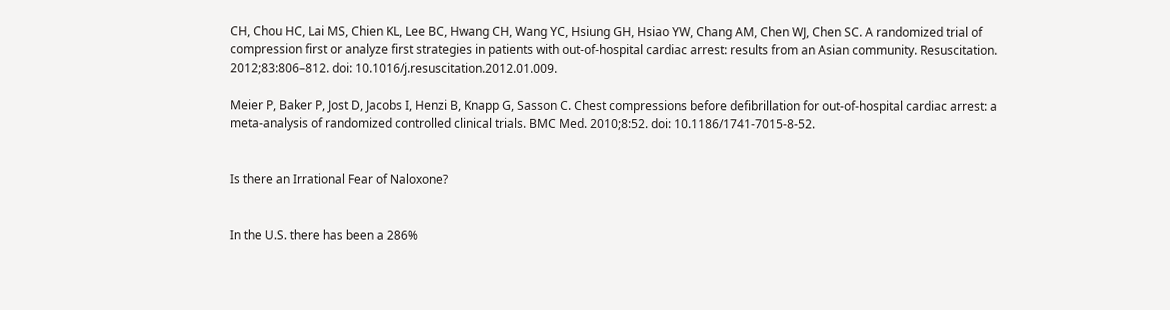CH, Chou HC, Lai MS, Chien KL, Lee BC, Hwang CH, Wang YC, Hsiung GH, Hsiao YW, Chang AM, Chen WJ, Chen SC. A randomized trial of compression first or analyze first strategies in patients with out-of-hospital cardiac arrest: results from an Asian community. Resuscitation. 2012;83:806–812. doi: 10.1016/j.resuscitation.2012.01.009.

Meier P, Baker P, Jost D, Jacobs I, Henzi B, Knapp G, Sasson C. Chest compressions before defibrillation for out-of-hospital cardiac arrest: a meta-analysis of randomized controlled clinical trials. BMC Med. 2010;8:52. doi: 10.1186/1741-7015-8-52.


Is there an Irrational Fear of Naloxone?


In the U.S. there has been a 286%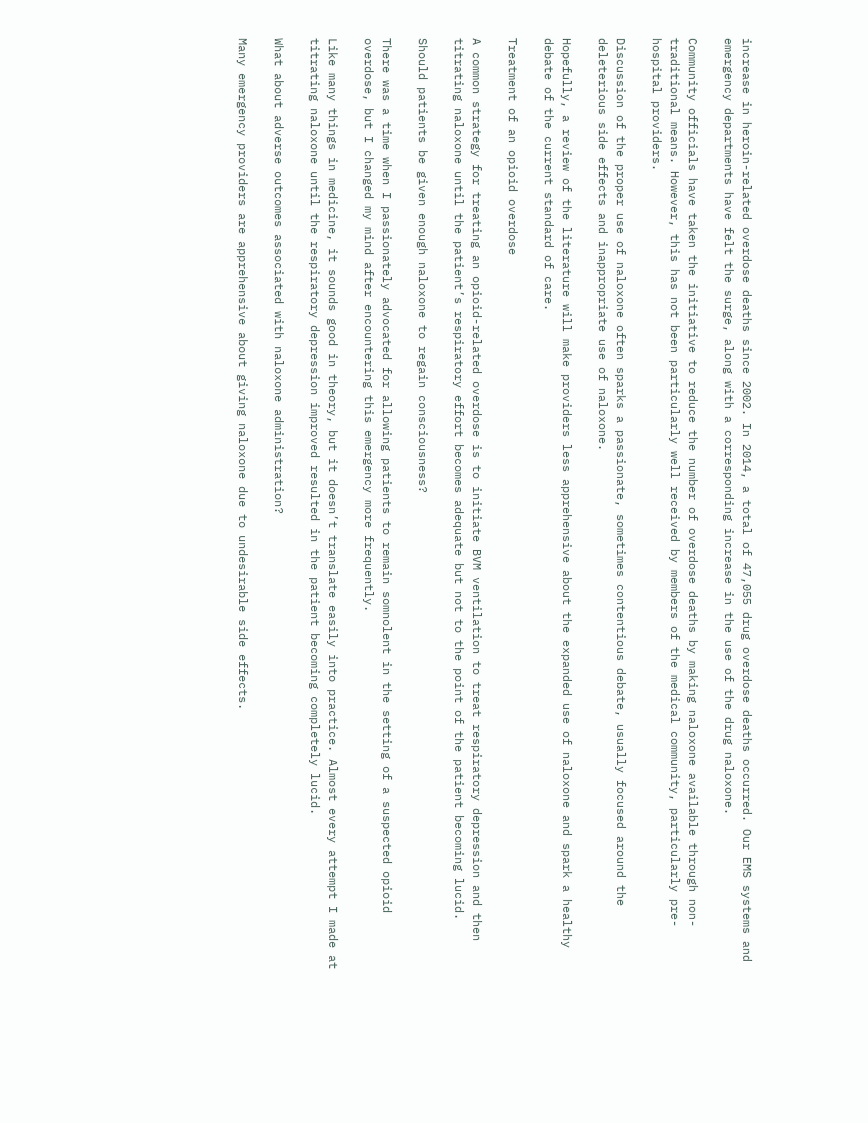increase in heroin-related overdose deaths since 2002. In 2014, a total of 47,055 drug overdose deaths occurred. Our EMS systems and emergency departments have felt the surge, along with a corresponding increase in the use of the drug naloxone.

Community officials have taken the initiative to reduce the number of overdose deaths by making naloxone available through non-traditional means. However, this has not been particularly well received by members of the medical community, particularly pre-hospital providers.

Discussion of the proper use of naloxone often sparks a passionate, sometimes contentious debate, usually focused around the deleterious side effects and inappropriate use of naloxone.

Hopefully, a review of the literature will make providers less apprehensive about the expanded use of naloxone and spark a healthy debate of the current standard of care.

Treatment of an opioid overdose

A common strategy for treating an opioid-related overdose is to initiate BVM ventilation to treat respiratory depression and then titrating naloxone until the patient’s respiratory effort becomes adequate but not to the point of the patient becoming lucid.

Should patients be given enough naloxone to regain consciousness?

There was a time when I passionately advocated for allowing patients to remain somnolent in the setting of a suspected opioid overdose, but I changed my mind after encountering this emergency more frequently.

Like many things in medicine, it sounds good in theory, but it doesn’t translate easily into practice. Almost every attempt I made at titrating naloxone until the respiratory depression improved resulted in the patient becoming completely lucid.

What about adverse outcomes associated with naloxone administration?

Many emergency providers are apprehensive about giving naloxone due to undesirable side effects.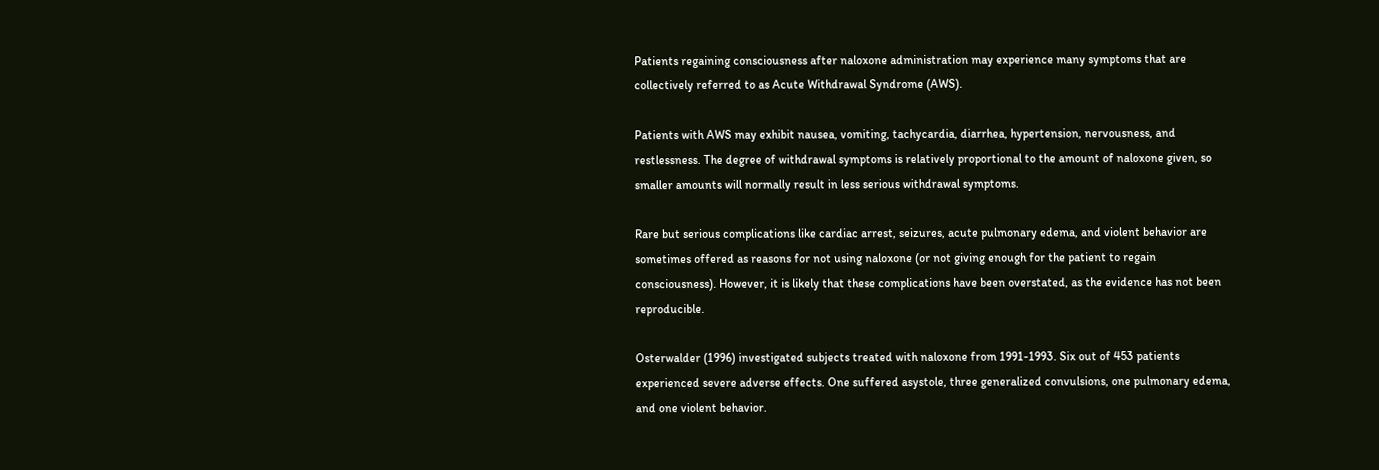Patients regaining consciousness after naloxone administration may experience many symptoms that are collectively referred to as Acute Withdrawal Syndrome (AWS).

Patients with AWS may exhibit nausea, vomiting, tachycardia, diarrhea, hypertension, nervousness, and restlessness. The degree of withdrawal symptoms is relatively proportional to the amount of naloxone given, so smaller amounts will normally result in less serious withdrawal symptoms.

Rare but serious complications like cardiac arrest, seizures, acute pulmonary edema, and violent behavior are sometimes offered as reasons for not using naloxone (or not giving enough for the patient to regain consciousness). However, it is likely that these complications have been overstated, as the evidence has not been reproducible.

Osterwalder (1996) investigated subjects treated with naloxone from 1991-1993. Six out of 453 patients experienced severe adverse effects. One suffered asystole, three generalized convulsions, one pulmonary edema, and one violent behavior.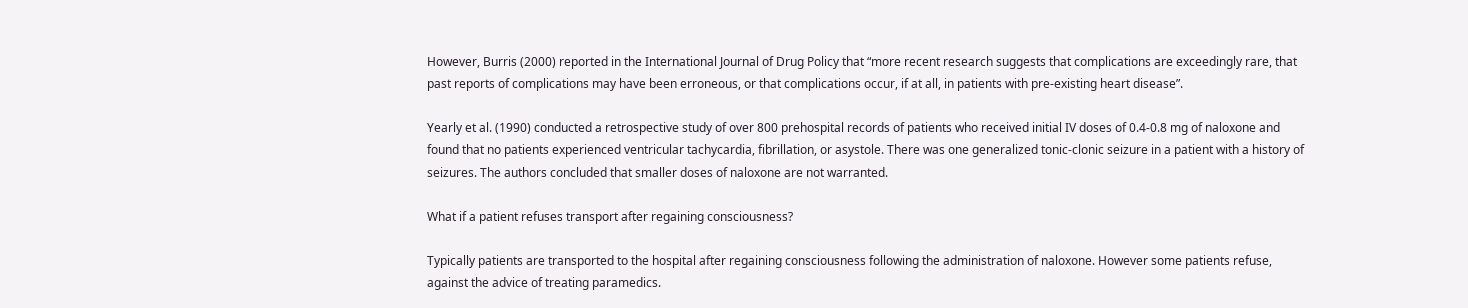However, Burris (2000) reported in the International Journal of Drug Policy that “more recent research suggests that complications are exceedingly rare, that past reports of complications may have been erroneous, or that complications occur, if at all, in patients with pre-existing heart disease”.

Yearly et al. (1990) conducted a retrospective study of over 800 prehospital records of patients who received initial IV doses of 0.4-0.8 mg of naloxone and found that no patients experienced ventricular tachycardia, fibrillation, or asystole. There was one generalized tonic-clonic seizure in a patient with a history of seizures. The authors concluded that smaller doses of naloxone are not warranted.

What if a patient refuses transport after regaining consciousness?

Typically patients are transported to the hospital after regaining consciousness following the administration of naloxone. However some patients refuse, against the advice of treating paramedics.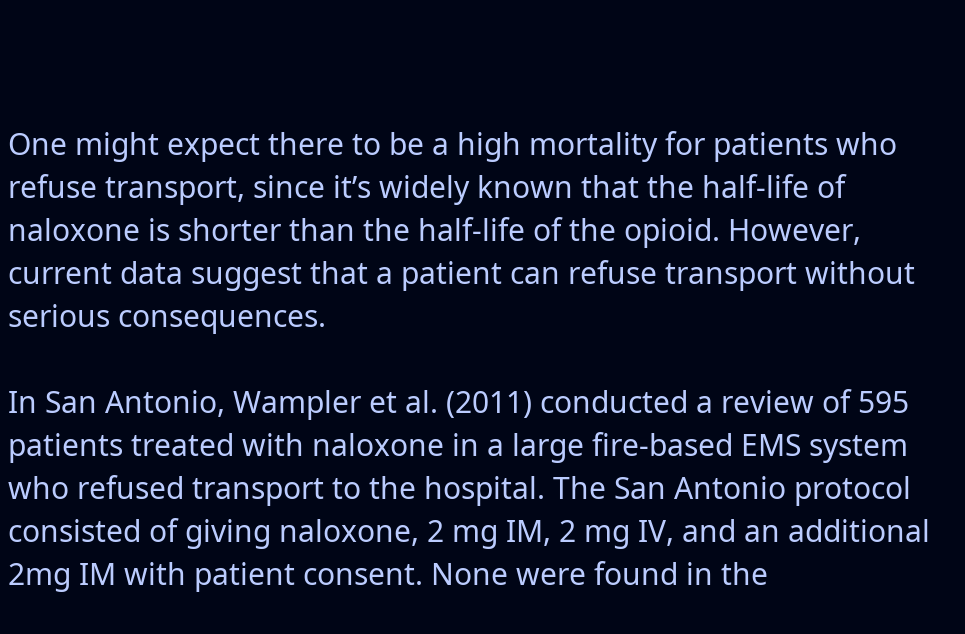One might expect there to be a high mortality for patients who refuse transport, since it’s widely known that the half-life of naloxone is shorter than the half-life of the opioid. However, current data suggest that a patient can refuse transport without serious consequences.

In San Antonio, Wampler et al. (2011) conducted a review of 595 patients treated with naloxone in a large fire-based EMS system who refused transport to the hospital. The San Antonio protocol consisted of giving naloxone, 2 mg IM, 2 mg IV, and an additional 2mg IM with patient consent. None were found in the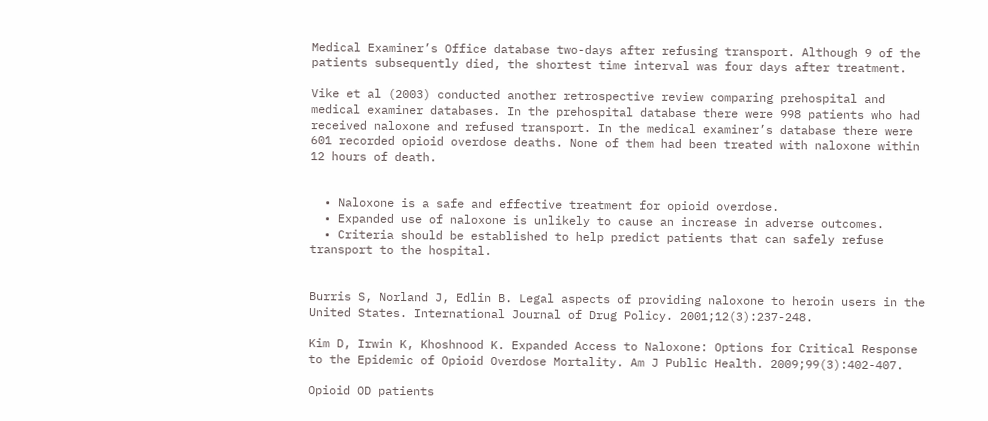Medical Examiner’s Office database two-days after refusing transport. Although 9 of the patients subsequently died, the shortest time interval was four days after treatment.

Vike et al (2003) conducted another retrospective review comparing prehospital and medical examiner databases. In the prehospital database there were 998 patients who had received naloxone and refused transport. In the medical examiner’s database there were 601 recorded opioid overdose deaths. None of them had been treated with naloxone within 12 hours of death.


  • Naloxone is a safe and effective treatment for opioid overdose.
  • Expanded use of naloxone is unlikely to cause an increase in adverse outcomes.
  • Criteria should be established to help predict patients that can safely refuse transport to the hospital.


Burris S, Norland J, Edlin B. Legal aspects of providing naloxone to heroin users in the United States. International Journal of Drug Policy. 2001;12(3):237-248.

Kim D, Irwin K, Khoshnood K. Expanded Access to Naloxone: Options for Critical Response to the Epidemic of Opioid Overdose Mortality. Am J Public Health. 2009;99(3):402-407.

Opioid OD patients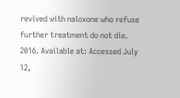revived with naloxone who refuse further treatment do not die. 2016. Available at: Accessed July 12,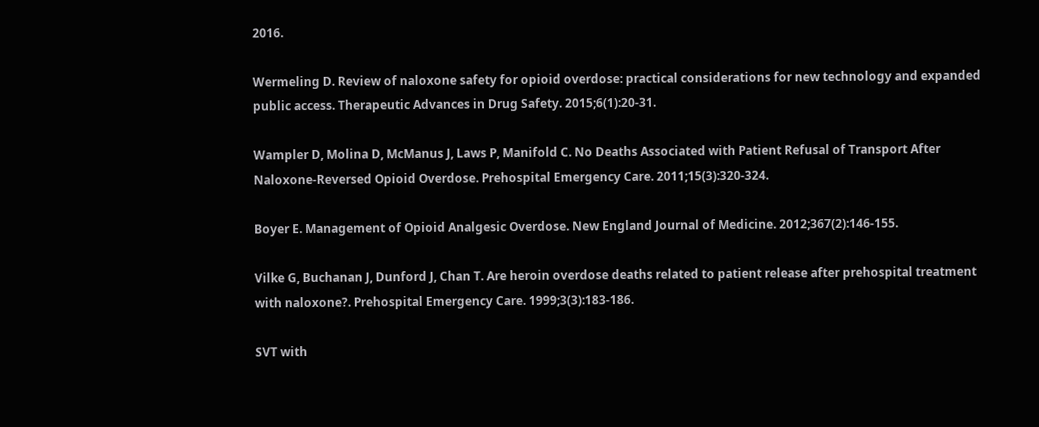2016.

Wermeling D. Review of naloxone safety for opioid overdose: practical considerations for new technology and expanded public access. Therapeutic Advances in Drug Safety. 2015;6(1):20-31.

Wampler D, Molina D, McManus J, Laws P, Manifold C. No Deaths Associated with Patient Refusal of Transport After Naloxone-Reversed Opioid Overdose. Prehospital Emergency Care. 2011;15(3):320-324.

Boyer E. Management of Opioid Analgesic Overdose. New England Journal of Medicine. 2012;367(2):146-155.

Vilke G, Buchanan J, Dunford J, Chan T. Are heroin overdose deaths related to patient release after prehospital treatment with naloxone?. Prehospital Emergency Care. 1999;3(3):183-186.

SVT with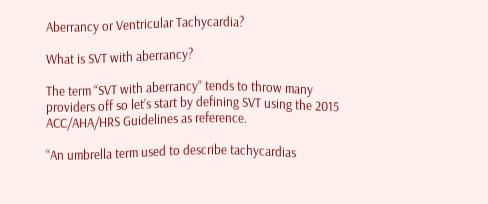Aberrancy or Ventricular Tachycardia?

What is SVT with aberrancy?

The term “SVT with aberrancy” tends to throw many providers off so let’s start by defining SVT using the 2015 ACC/AHA/HRS Guidelines as reference.

“An umbrella term used to describe tachycardias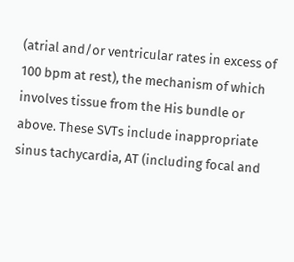(atrial and/or ventricular rates in excess of 100 bpm at rest), the mechanism of which involves tissue from the His bundle or above. These SVTs include inappropriate sinus tachycardia, AT (including focal and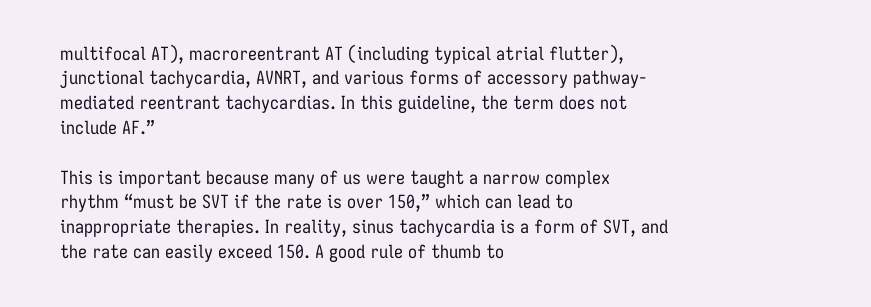multifocal AT), macroreentrant AT (including typical atrial flutter), junctional tachycardia, AVNRT, and various forms of accessory pathway-mediated reentrant tachycardias. In this guideline, the term does not include AF.”

This is important because many of us were taught a narrow complex rhythm “must be SVT if the rate is over 150,” which can lead to inappropriate therapies. In reality, sinus tachycardia is a form of SVT, and the rate can easily exceed 150. A good rule of thumb to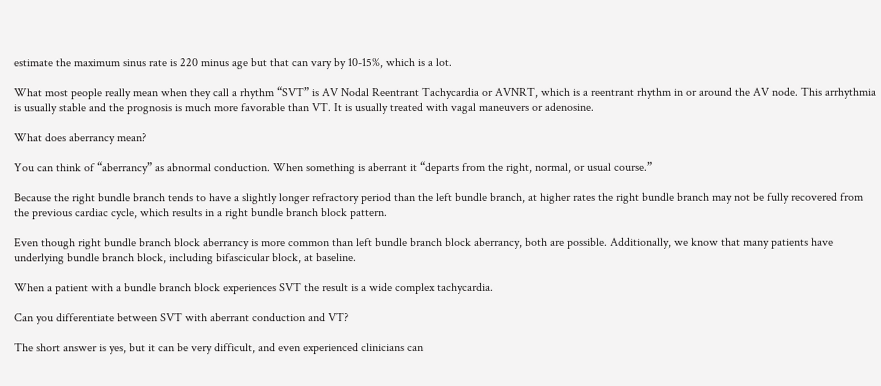estimate the maximum sinus rate is 220 minus age but that can vary by 10-15%, which is a lot.

What most people really mean when they call a rhythm “SVT” is AV Nodal Reentrant Tachycardia or AVNRT, which is a reentrant rhythm in or around the AV node. This arrhythmia is usually stable and the prognosis is much more favorable than VT. It is usually treated with vagal maneuvers or adenosine.

What does aberrancy mean?

You can think of “aberrancy” as abnormal conduction. When something is aberrant it “departs from the right, normal, or usual course.”

Because the right bundle branch tends to have a slightly longer refractory period than the left bundle branch, at higher rates the right bundle branch may not be fully recovered from the previous cardiac cycle, which results in a right bundle branch block pattern.

Even though right bundle branch block aberrancy is more common than left bundle branch block aberrancy, both are possible. Additionally, we know that many patients have underlying bundle branch block, including bifascicular block, at baseline.

When a patient with a bundle branch block experiences SVT the result is a wide complex tachycardia.

Can you differentiate between SVT with aberrant conduction and VT?

The short answer is yes, but it can be very difficult, and even experienced clinicians can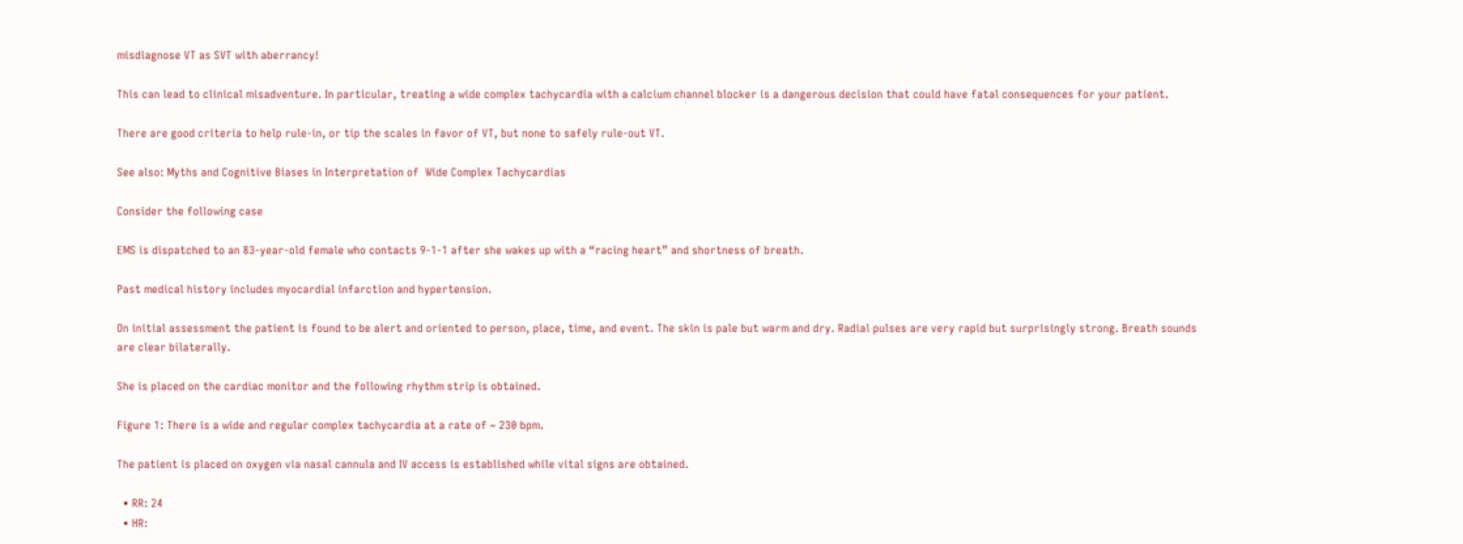misdiagnose VT as SVT with aberrancy!

This can lead to clinical misadventure. In particular, treating a wide complex tachycardia with a calcium channel blocker is a dangerous decision that could have fatal consequences for your patient.

There are good criteria to help rule-in, or tip the scales in favor of VT, but none to safely rule-out VT.

See also: Myths and Cognitive Biases in Interpretation of  Wide Complex Tachycardias

Consider the following case

EMS is dispatched to an 83-year-old female who contacts 9-1-1 after she wakes up with a “racing heart” and shortness of breath.

Past medical history includes myocardial infarction and hypertension.

On initial assessment the patient is found to be alert and oriented to person, place, time, and event. The skin is pale but warm and dry. Radial pulses are very rapid but surprisingly strong. Breath sounds are clear bilaterally.

She is placed on the cardiac monitor and the following rhythm strip is obtained.

Figure 1: There is a wide and regular complex tachycardia at a rate of ~ 230 bpm.

The patient is placed on oxygen via nasal cannula and IV access is established while vital signs are obtained.

  • RR: 24
  • HR: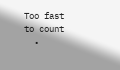Too fast to count
  •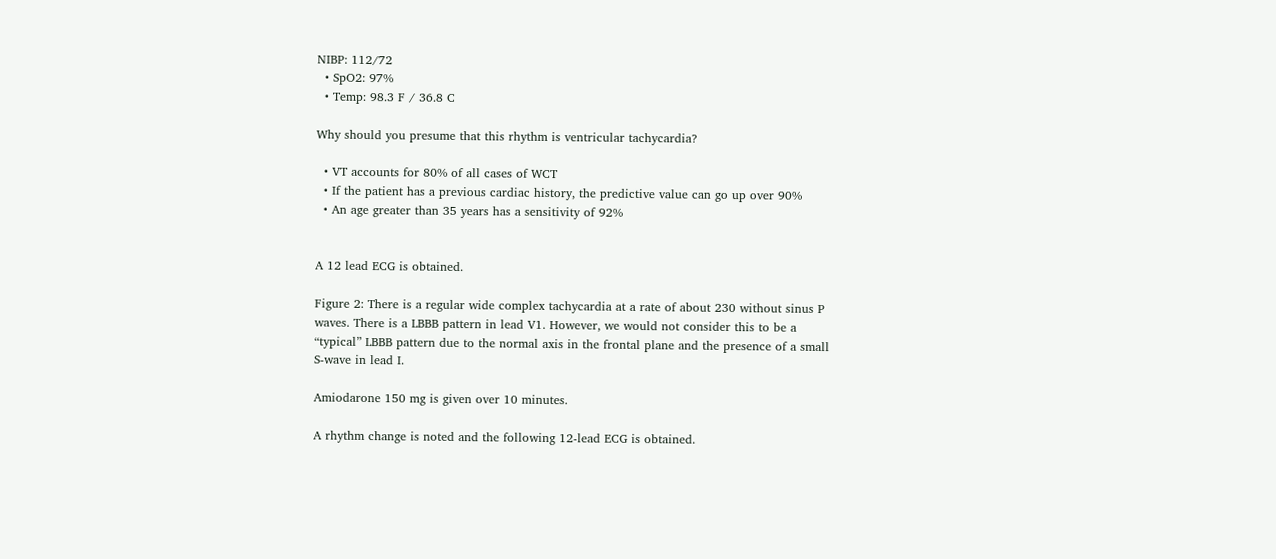NIBP: 112/72
  • SpO2: 97%
  • Temp: 98.3 F / 36.8 C

Why should you presume that this rhythm is ventricular tachycardia?

  • VT accounts for 80% of all cases of WCT
  • If the patient has a previous cardiac history, the predictive value can go up over 90%
  • An age greater than 35 years has a sensitivity of 92%


A 12 lead ECG is obtained.

Figure 2: There is a regular wide complex tachycardia at a rate of about 230 without sinus P waves. There is a LBBB pattern in lead V1. However, we would not consider this to be a “typical” LBBB pattern due to the normal axis in the frontal plane and the presence of a small S-wave in lead I.

Amiodarone 150 mg is given over 10 minutes.

A rhythm change is noted and the following 12-lead ECG is obtained.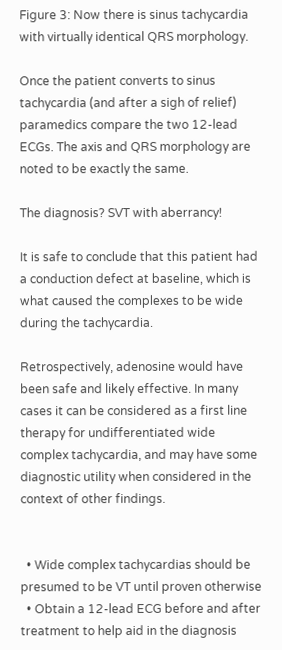Figure 3: Now there is sinus tachycardia with virtually identical QRS morphology.

Once the patient converts to sinus tachycardia (and after a sigh of relief) paramedics compare the two 12-lead ECGs. The axis and QRS morphology are noted to be exactly the same.

The diagnosis? SVT with aberrancy!

It is safe to conclude that this patient had a conduction defect at baseline, which is what caused the complexes to be wide during the tachycardia.

Retrospectively, adenosine would have been safe and likely effective. In many cases it can be considered as a first line therapy for undifferentiated wide complex tachycardia, and may have some diagnostic utility when considered in the context of other findings.


  • Wide complex tachycardias should be presumed to be VT until proven otherwise
  • Obtain a 12-lead ECG before and after treatment to help aid in the diagnosis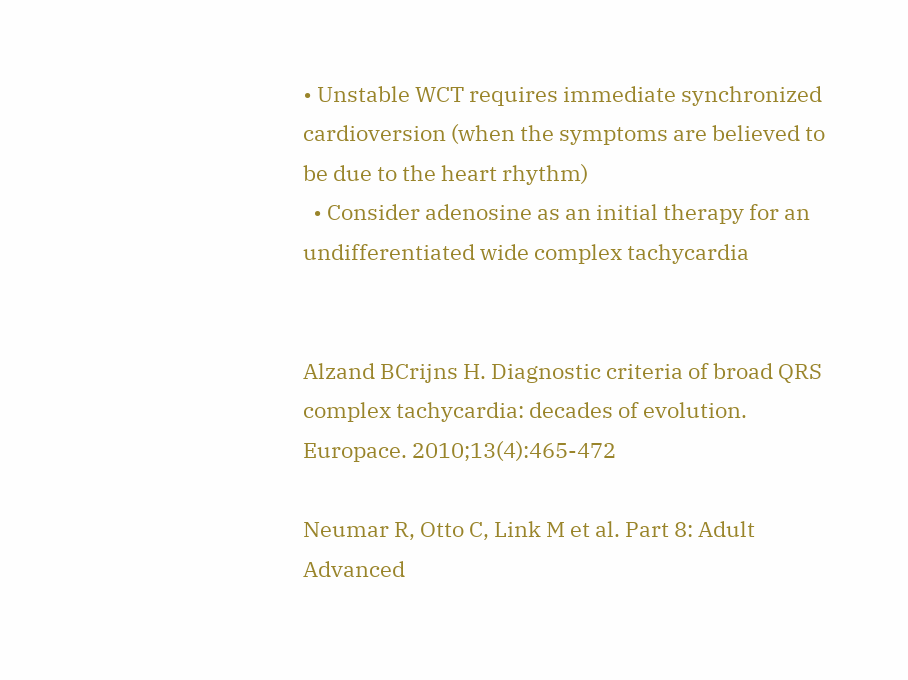• Unstable WCT requires immediate synchronized cardioversion (when the symptoms are believed to be due to the heart rhythm)
  • Consider adenosine as an initial therapy for an undifferentiated wide complex tachycardia


Alzand BCrijns H. Diagnostic criteria of broad QRS complex tachycardia: decades of evolution. Europace. 2010;13(4):465-472

Neumar R, Otto C, Link M et al. Part 8: Adult Advanced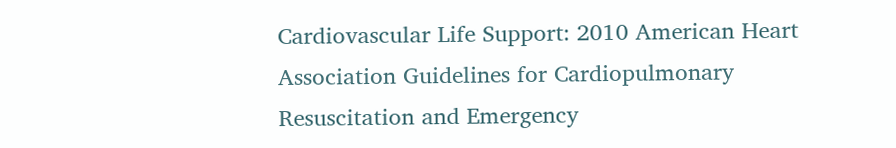Cardiovascular Life Support: 2010 American Heart Association Guidelines for Cardiopulmonary Resuscitation and Emergency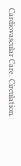Cardiovascular Care. Circulation.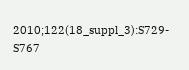2010;122(18_suppl_3):S729-S767